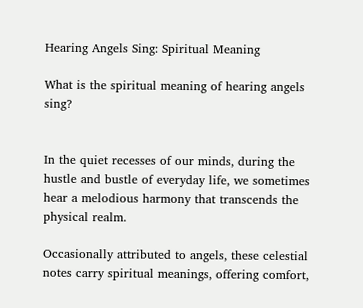Hearing Angels Sing: Spiritual Meaning

What is the spiritual meaning of hearing angels sing?


In the quiet recesses of our minds, during the hustle and bustle of everyday life, we sometimes hear a melodious harmony that transcends the physical realm.

Occasionally attributed to angels, these celestial notes carry spiritual meanings, offering comfort,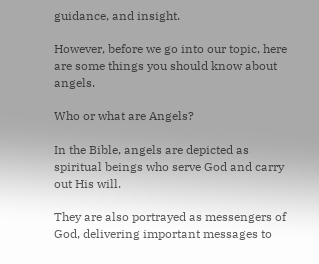guidance, and insight.

However, before we go into our topic, here are some things you should know about angels.

Who or what are Angels?

In the Bible, angels are depicted as spiritual beings who serve God and carry out His will.

They are also portrayed as messengers of God, delivering important messages to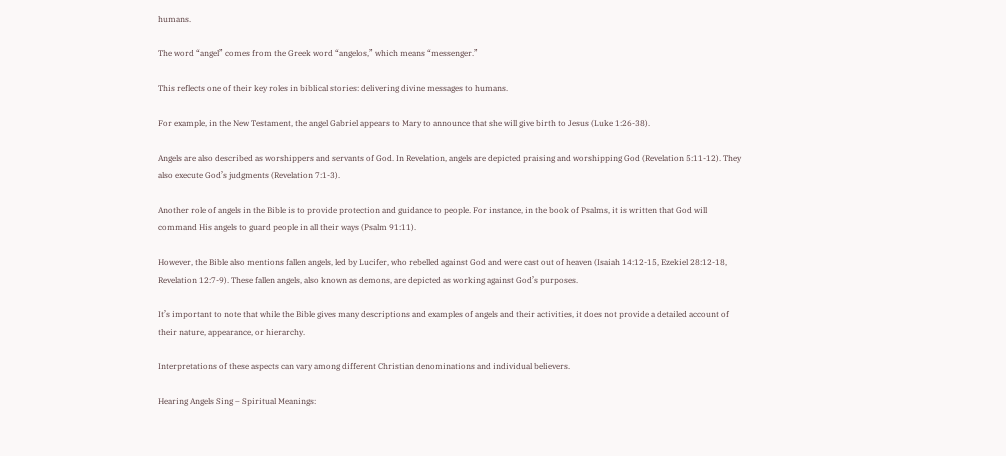humans.

The word “angel” comes from the Greek word “angelos,” which means “messenger.”

This reflects one of their key roles in biblical stories: delivering divine messages to humans.

For example, in the New Testament, the angel Gabriel appears to Mary to announce that she will give birth to Jesus (Luke 1:26-38).

Angels are also described as worshippers and servants of God. In Revelation, angels are depicted praising and worshipping God (Revelation 5:11-12). They also execute God’s judgments (Revelation 7:1-3).

Another role of angels in the Bible is to provide protection and guidance to people. For instance, in the book of Psalms, it is written that God will command His angels to guard people in all their ways (Psalm 91:11).

However, the Bible also mentions fallen angels, led by Lucifer, who rebelled against God and were cast out of heaven (Isaiah 14:12-15, Ezekiel 28:12-18, Revelation 12:7-9). These fallen angels, also known as demons, are depicted as working against God’s purposes.

It’s important to note that while the Bible gives many descriptions and examples of angels and their activities, it does not provide a detailed account of their nature, appearance, or hierarchy.

Interpretations of these aspects can vary among different Christian denominations and individual believers.

Hearing Angels Sing – Spiritual Meanings: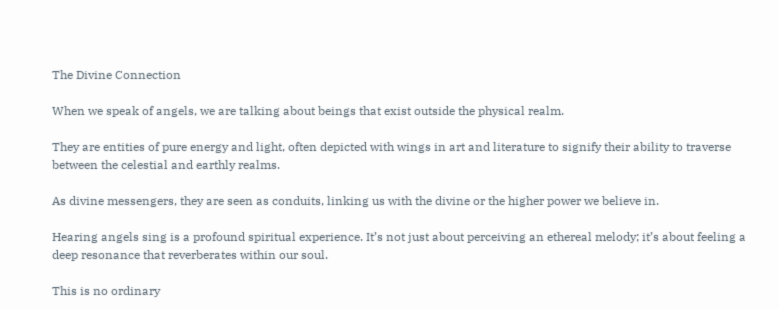The Divine Connection

When we speak of angels, we are talking about beings that exist outside the physical realm.

They are entities of pure energy and light, often depicted with wings in art and literature to signify their ability to traverse between the celestial and earthly realms.

As divine messengers, they are seen as conduits, linking us with the divine or the higher power we believe in.

Hearing angels sing is a profound spiritual experience. It’s not just about perceiving an ethereal melody; it’s about feeling a deep resonance that reverberates within our soul.

This is no ordinary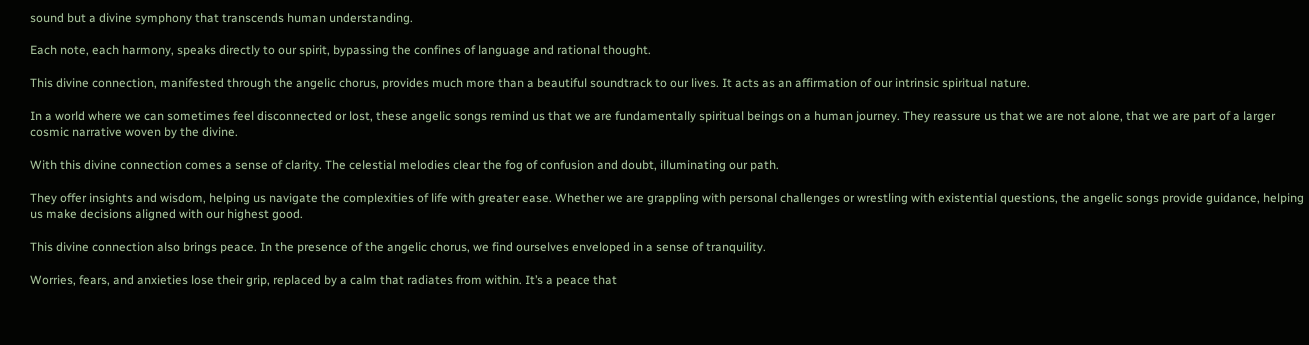sound but a divine symphony that transcends human understanding.

Each note, each harmony, speaks directly to our spirit, bypassing the confines of language and rational thought.

This divine connection, manifested through the angelic chorus, provides much more than a beautiful soundtrack to our lives. It acts as an affirmation of our intrinsic spiritual nature.

In a world where we can sometimes feel disconnected or lost, these angelic songs remind us that we are fundamentally spiritual beings on a human journey. They reassure us that we are not alone, that we are part of a larger cosmic narrative woven by the divine.

With this divine connection comes a sense of clarity. The celestial melodies clear the fog of confusion and doubt, illuminating our path.

They offer insights and wisdom, helping us navigate the complexities of life with greater ease. Whether we are grappling with personal challenges or wrestling with existential questions, the angelic songs provide guidance, helping us make decisions aligned with our highest good.

This divine connection also brings peace. In the presence of the angelic chorus, we find ourselves enveloped in a sense of tranquility.

Worries, fears, and anxieties lose their grip, replaced by a calm that radiates from within. It’s a peace that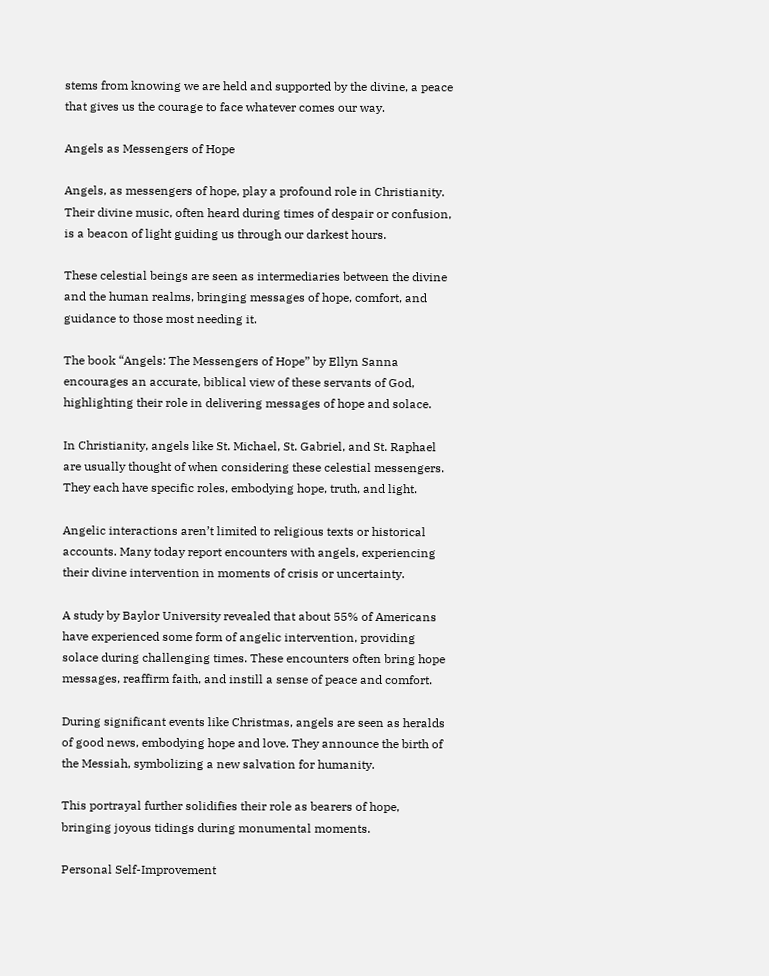stems from knowing we are held and supported by the divine, a peace that gives us the courage to face whatever comes our way.

Angels as Messengers of Hope

Angels, as messengers of hope, play a profound role in Christianity. Their divine music, often heard during times of despair or confusion, is a beacon of light guiding us through our darkest hours.

These celestial beings are seen as intermediaries between the divine and the human realms, bringing messages of hope, comfort, and guidance to those most needing it.

The book “Angels: The Messengers of Hope” by Ellyn Sanna encourages an accurate, biblical view of these servants of God, highlighting their role in delivering messages of hope and solace.

In Christianity, angels like St. Michael, St. Gabriel, and St. Raphael are usually thought of when considering these celestial messengers. They each have specific roles, embodying hope, truth, and light.

Angelic interactions aren’t limited to religious texts or historical accounts. Many today report encounters with angels, experiencing their divine intervention in moments of crisis or uncertainty.

A study by Baylor University revealed that about 55% of Americans have experienced some form of angelic intervention, providing solace during challenging times. These encounters often bring hope messages, reaffirm faith, and instill a sense of peace and comfort.

During significant events like Christmas, angels are seen as heralds of good news, embodying hope and love. They announce the birth of the Messiah, symbolizing a new salvation for humanity.

This portrayal further solidifies their role as bearers of hope, bringing joyous tidings during monumental moments.

Personal Self-Improvement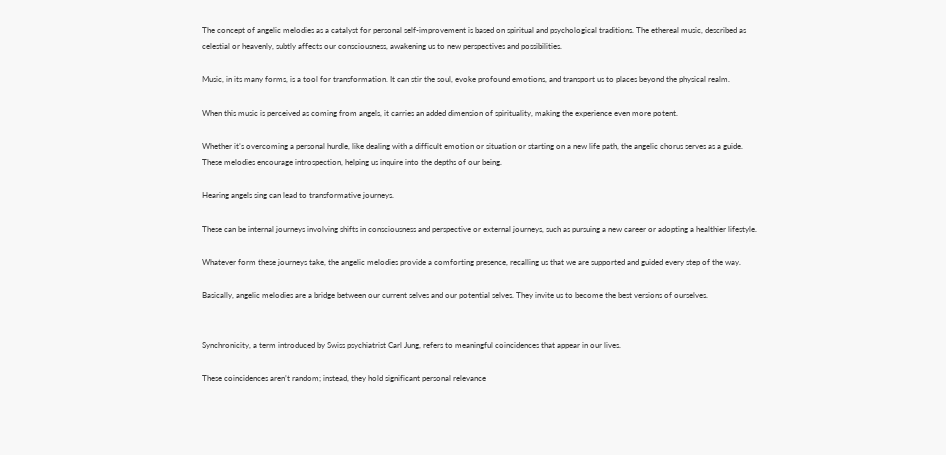The concept of angelic melodies as a catalyst for personal self-improvement is based on spiritual and psychological traditions. The ethereal music, described as celestial or heavenly, subtly affects our consciousness, awakening us to new perspectives and possibilities.

Music, in its many forms, is a tool for transformation. It can stir the soul, evoke profound emotions, and transport us to places beyond the physical realm.

When this music is perceived as coming from angels, it carries an added dimension of spirituality, making the experience even more potent.

Whether it’s overcoming a personal hurdle, like dealing with a difficult emotion or situation or starting on a new life path, the angelic chorus serves as a guide. These melodies encourage introspection, helping us inquire into the depths of our being.

Hearing angels sing can lead to transformative journeys.

These can be internal journeys involving shifts in consciousness and perspective or external journeys, such as pursuing a new career or adopting a healthier lifestyle.

Whatever form these journeys take, the angelic melodies provide a comforting presence, recalling us that we are supported and guided every step of the way.

Basically, angelic melodies are a bridge between our current selves and our potential selves. They invite us to become the best versions of ourselves.


Synchronicity, a term introduced by Swiss psychiatrist Carl Jung, refers to meaningful coincidences that appear in our lives.

These coincidences aren’t random; instead, they hold significant personal relevance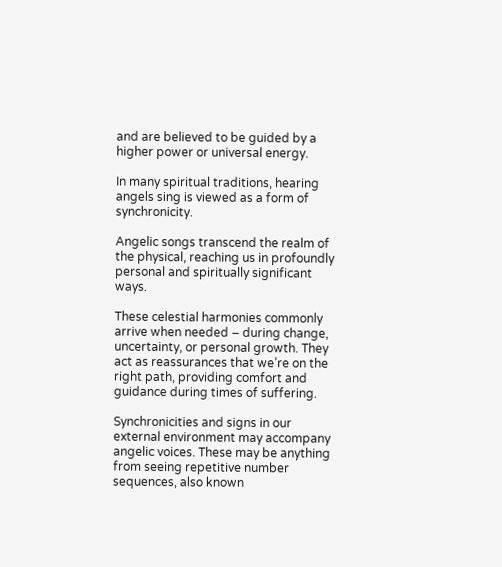and are believed to be guided by a higher power or universal energy.

In many spiritual traditions, hearing angels sing is viewed as a form of synchronicity.

Angelic songs transcend the realm of the physical, reaching us in profoundly personal and spiritually significant ways.

These celestial harmonies commonly arrive when needed – during change, uncertainty, or personal growth. They act as reassurances that we’re on the right path, providing comfort and guidance during times of suffering.

Synchronicities and signs in our external environment may accompany angelic voices. These may be anything from seeing repetitive number sequences, also known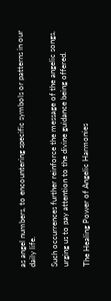as angel numbers, to encountering specific symbols or patterns in our daily life.

Such occurrences further reinforce the message of the angelic songs, urging us to pay attention to the divine guidance being offered.

The Healing Power of Angelic Harmonies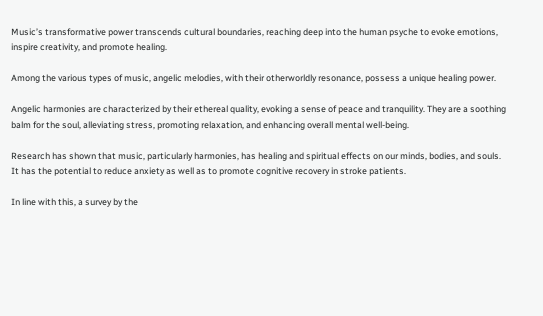Music’s transformative power transcends cultural boundaries, reaching deep into the human psyche to evoke emotions, inspire creativity, and promote healing.

Among the various types of music, angelic melodies, with their otherworldly resonance, possess a unique healing power.

Angelic harmonies are characterized by their ethereal quality, evoking a sense of peace and tranquility. They are a soothing balm for the soul, alleviating stress, promoting relaxation, and enhancing overall mental well-being.

Research has shown that music, particularly harmonies, has healing and spiritual effects on our minds, bodies, and souls. It has the potential to reduce anxiety as well as to promote cognitive recovery in stroke patients.

In line with this, a survey by the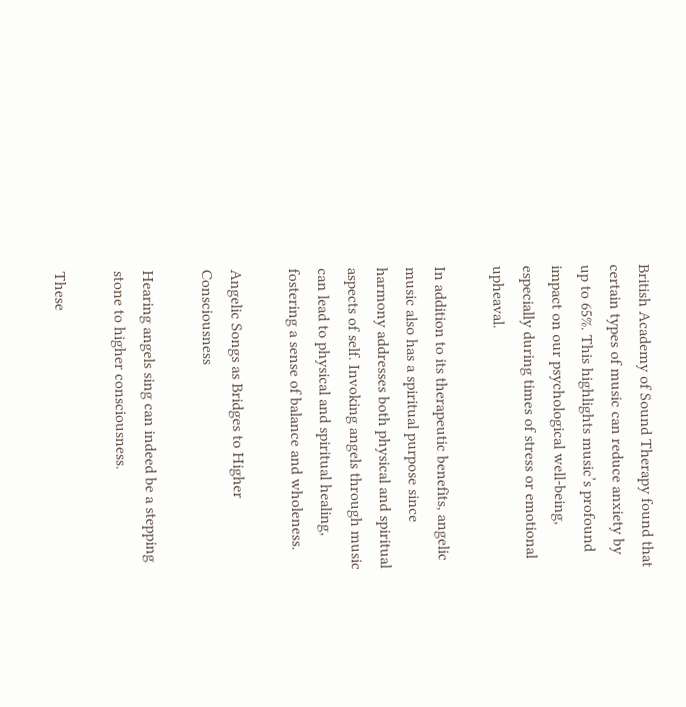British Academy of Sound Therapy found that certain types of music can reduce anxiety by up to 65%. This highlights music’s profound impact on our psychological well-being, especially during times of stress or emotional upheaval.

In addition to its therapeutic benefits, angelic music also has a spiritual purpose since harmony addresses both physical and spiritual aspects of self. Invoking angels through music can lead to physical and spiritual healing, fostering a sense of balance and wholeness.

Angelic Songs as Bridges to Higher Consciousness

Hearing angels sing can indeed be a stepping stone to higher consciousness.

These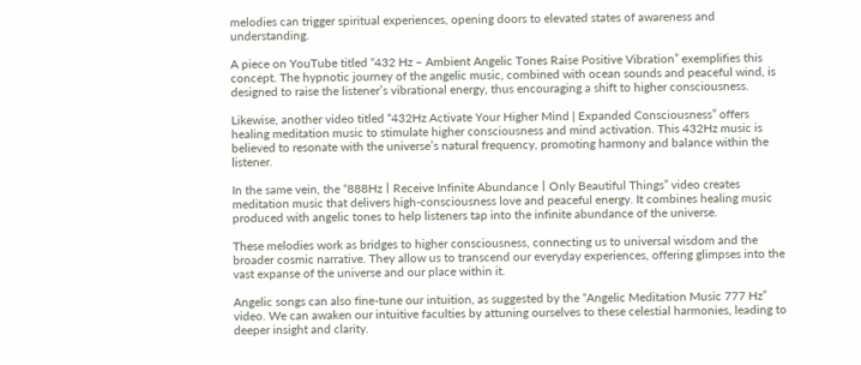melodies can trigger spiritual experiences, opening doors to elevated states of awareness and understanding.

A piece on YouTube titled “432 Hz – Ambient Angelic Tones Raise Positive Vibration” exemplifies this concept. The hypnotic journey of the angelic music, combined with ocean sounds and peaceful wind, is designed to raise the listener’s vibrational energy, thus encouraging a shift to higher consciousness.

Likewise, another video titled “432Hz Activate Your Higher Mind | Expanded Consciousness” offers healing meditation music to stimulate higher consciousness and mind activation. This 432Hz music is believed to resonate with the universe’s natural frequency, promoting harmony and balance within the listener.

In the same vein, the “888HzㅣReceive Infinite AbundanceㅣOnly Beautiful Things” video creates meditation music that delivers high-consciousness love and peaceful energy. It combines healing music produced with angelic tones to help listeners tap into the infinite abundance of the universe.

These melodies work as bridges to higher consciousness, connecting us to universal wisdom and the broader cosmic narrative. They allow us to transcend our everyday experiences, offering glimpses into the vast expanse of the universe and our place within it.

Angelic songs can also fine-tune our intuition, as suggested by the “Angelic Meditation Music 777 Hz” video. We can awaken our intuitive faculties by attuning ourselves to these celestial harmonies, leading to deeper insight and clarity.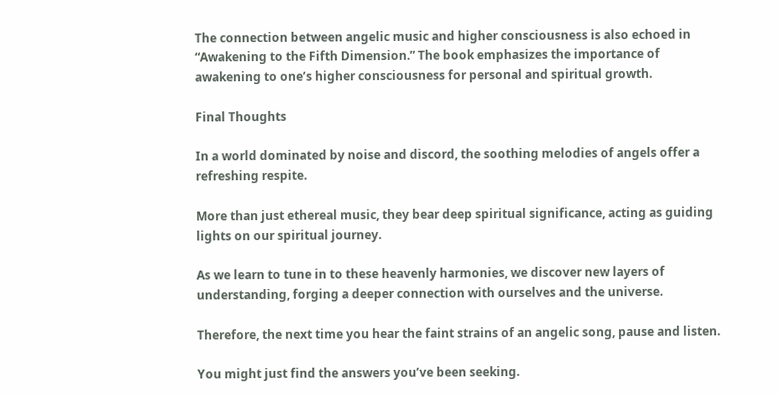The connection between angelic music and higher consciousness is also echoed in “Awakening to the Fifth Dimension.” The book emphasizes the importance of awakening to one’s higher consciousness for personal and spiritual growth.

Final Thoughts

In a world dominated by noise and discord, the soothing melodies of angels offer a refreshing respite.

More than just ethereal music, they bear deep spiritual significance, acting as guiding lights on our spiritual journey.

As we learn to tune in to these heavenly harmonies, we discover new layers of understanding, forging a deeper connection with ourselves and the universe.

Therefore, the next time you hear the faint strains of an angelic song, pause and listen.

You might just find the answers you’ve been seeking.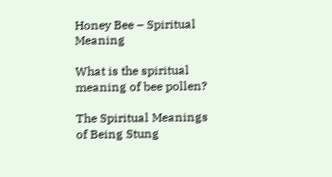Honey Bee – Spiritual Meaning

What is the spiritual meaning of bee pollen?

The Spiritual Meanings of Being Stung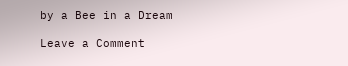by a Bee in a Dream

Leave a Comment